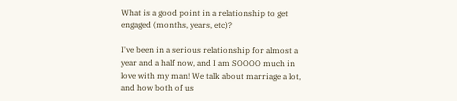What is a good point in a relationship to get engaged (months, years, etc)?

I've been in a serious relationship for almost a year and a half now, and I am SOOOO much in love with my man! We talk about marriage a lot, and how both of us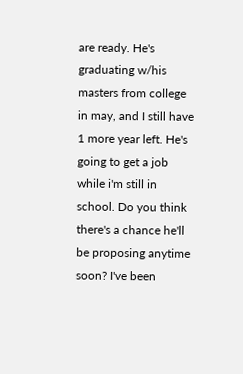are ready. He's graduating w/his masters from college in may, and I still have 1 more year left. He's going to get a job while i'm still in school. Do you think there's a chance he'll be proposing anytime soon? I've been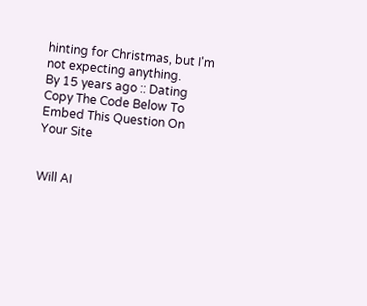hinting for Christmas, but I'm not expecting anything.
By 15 years ago :: Dating
Copy The Code Below To Embed This Question On Your Site


Will AI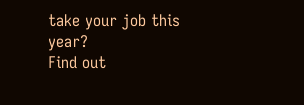take your job this year?
Find out